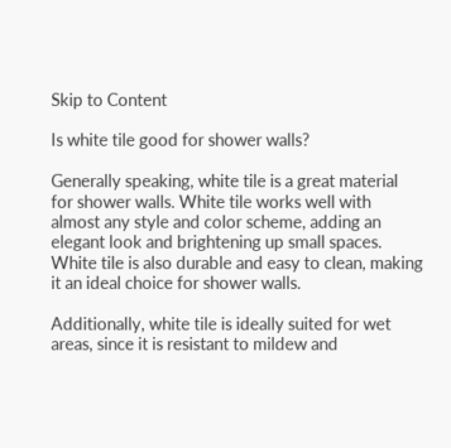Skip to Content

Is white tile good for shower walls?

Generally speaking, white tile is a great material for shower walls. White tile works well with almost any style and color scheme, adding an elegant look and brightening up small spaces. White tile is also durable and easy to clean, making it an ideal choice for shower walls.

Additionally, white tile is ideally suited for wet areas, since it is resistant to mildew and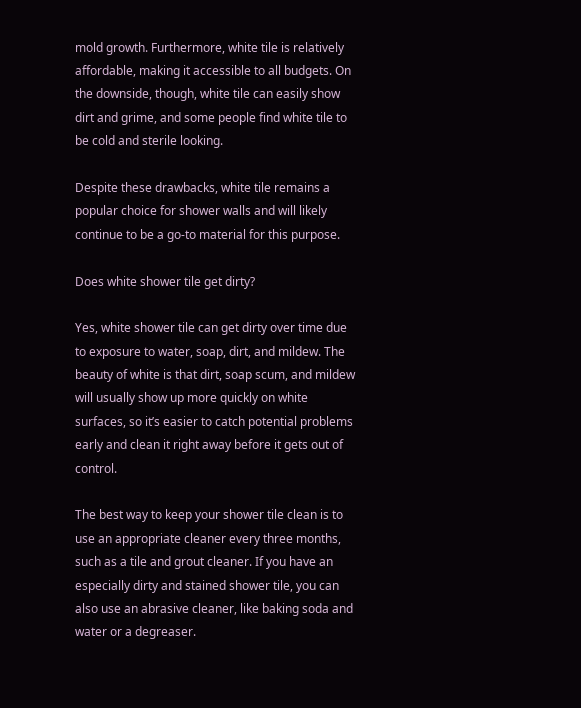mold growth. Furthermore, white tile is relatively affordable, making it accessible to all budgets. On the downside, though, white tile can easily show dirt and grime, and some people find white tile to be cold and sterile looking.

Despite these drawbacks, white tile remains a popular choice for shower walls and will likely continue to be a go-to material for this purpose.

Does white shower tile get dirty?

Yes, white shower tile can get dirty over time due to exposure to water, soap, dirt, and mildew. The beauty of white is that dirt, soap scum, and mildew will usually show up more quickly on white surfaces, so it’s easier to catch potential problems early and clean it right away before it gets out of control.

The best way to keep your shower tile clean is to use an appropriate cleaner every three months, such as a tile and grout cleaner. If you have an especially dirty and stained shower tile, you can also use an abrasive cleaner, like baking soda and water or a degreaser.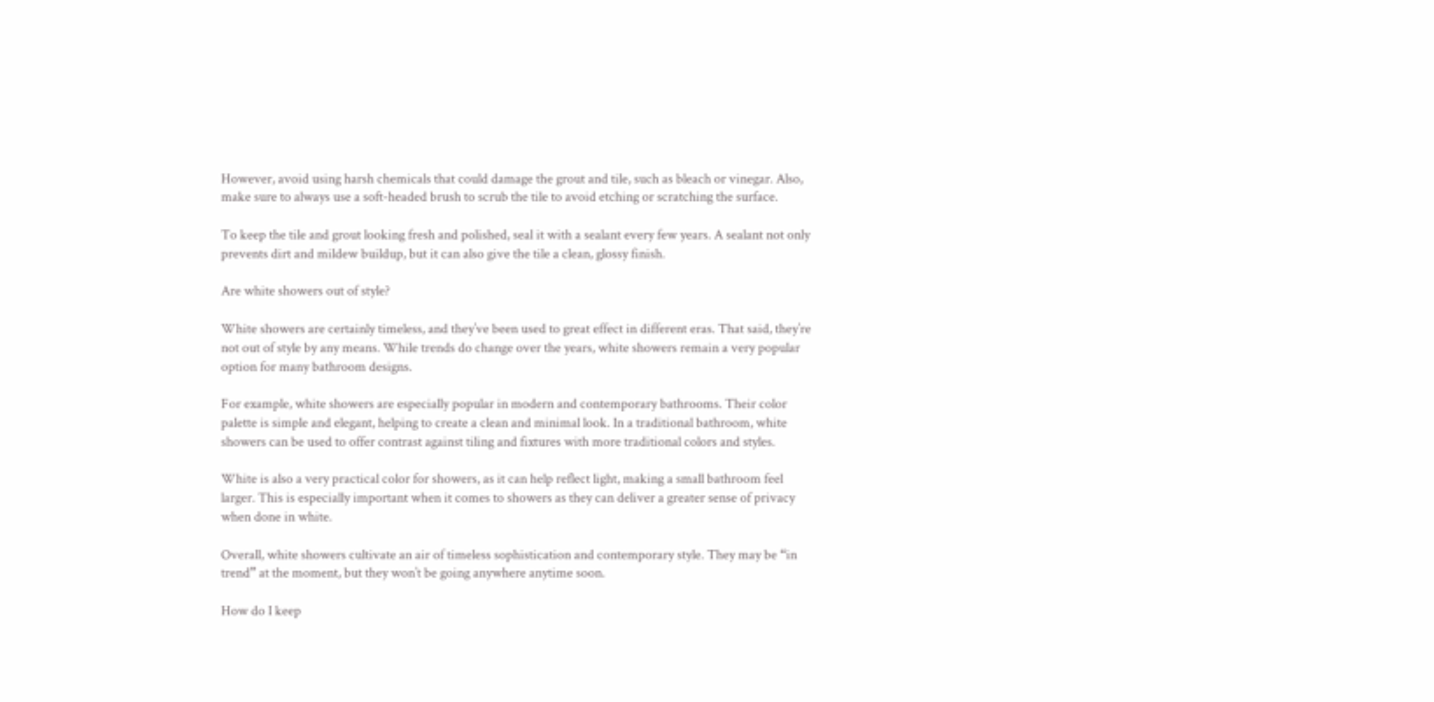However, avoid using harsh chemicals that could damage the grout and tile, such as bleach or vinegar. Also, make sure to always use a soft-headed brush to scrub the tile to avoid etching or scratching the surface.

To keep the tile and grout looking fresh and polished, seal it with a sealant every few years. A sealant not only prevents dirt and mildew buildup, but it can also give the tile a clean, glossy finish.

Are white showers out of style?

White showers are certainly timeless, and they’ve been used to great effect in different eras. That said, they’re not out of style by any means. While trends do change over the years, white showers remain a very popular option for many bathroom designs.

For example, white showers are especially popular in modern and contemporary bathrooms. Their color palette is simple and elegant, helping to create a clean and minimal look. In a traditional bathroom, white showers can be used to offer contrast against tiling and fixtures with more traditional colors and styles.

White is also a very practical color for showers, as it can help reflect light, making a small bathroom feel larger. This is especially important when it comes to showers as they can deliver a greater sense of privacy when done in white.

Overall, white showers cultivate an air of timeless sophistication and contemporary style. They may be “in trend” at the moment, but they won’t be going anywhere anytime soon.

How do I keep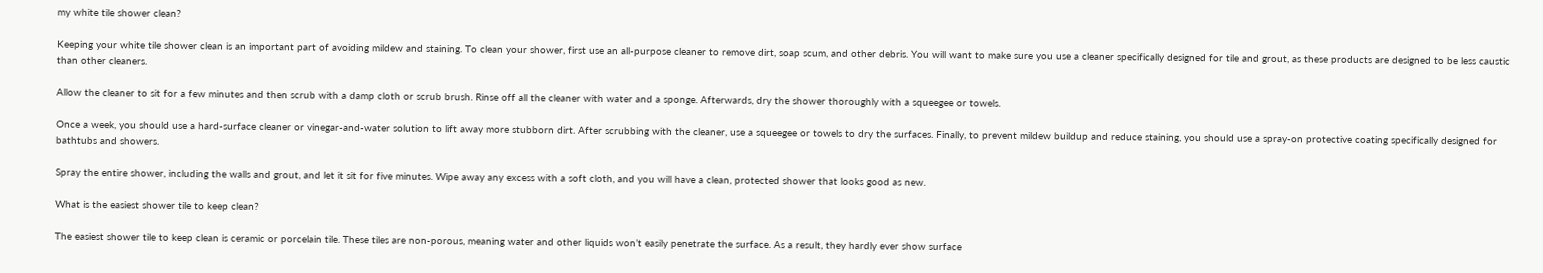my white tile shower clean?

Keeping your white tile shower clean is an important part of avoiding mildew and staining. To clean your shower, first use an all-purpose cleaner to remove dirt, soap scum, and other debris. You will want to make sure you use a cleaner specifically designed for tile and grout, as these products are designed to be less caustic than other cleaners.

Allow the cleaner to sit for a few minutes and then scrub with a damp cloth or scrub brush. Rinse off all the cleaner with water and a sponge. Afterwards, dry the shower thoroughly with a squeegee or towels.

Once a week, you should use a hard-surface cleaner or vinegar-and-water solution to lift away more stubborn dirt. After scrubbing with the cleaner, use a squeegee or towels to dry the surfaces. Finally, to prevent mildew buildup and reduce staining, you should use a spray-on protective coating specifically designed for bathtubs and showers.

Spray the entire shower, including the walls and grout, and let it sit for five minutes. Wipe away any excess with a soft cloth, and you will have a clean, protected shower that looks good as new.

What is the easiest shower tile to keep clean?

The easiest shower tile to keep clean is ceramic or porcelain tile. These tiles are non-porous, meaning water and other liquids won’t easily penetrate the surface. As a result, they hardly ever show surface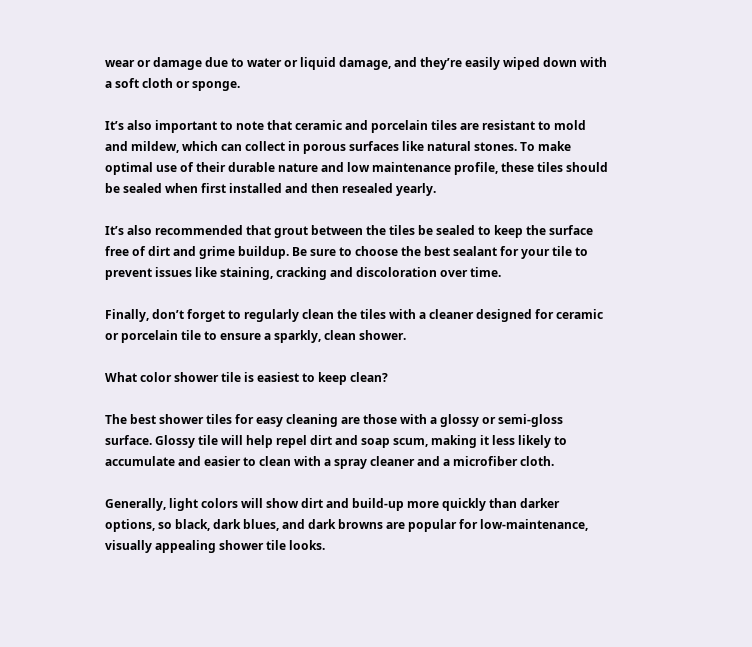wear or damage due to water or liquid damage, and they’re easily wiped down with a soft cloth or sponge.

It’s also important to note that ceramic and porcelain tiles are resistant to mold and mildew, which can collect in porous surfaces like natural stones. To make optimal use of their durable nature and low maintenance profile, these tiles should be sealed when first installed and then resealed yearly.

It’s also recommended that grout between the tiles be sealed to keep the surface free of dirt and grime buildup. Be sure to choose the best sealant for your tile to prevent issues like staining, cracking and discoloration over time.

Finally, don’t forget to regularly clean the tiles with a cleaner designed for ceramic or porcelain tile to ensure a sparkly, clean shower.

What color shower tile is easiest to keep clean?

The best shower tiles for easy cleaning are those with a glossy or semi-gloss surface. Glossy tile will help repel dirt and soap scum, making it less likely to accumulate and easier to clean with a spray cleaner and a microfiber cloth.

Generally, light colors will show dirt and build-up more quickly than darker options, so black, dark blues, and dark browns are popular for low-maintenance, visually appealing shower tile looks.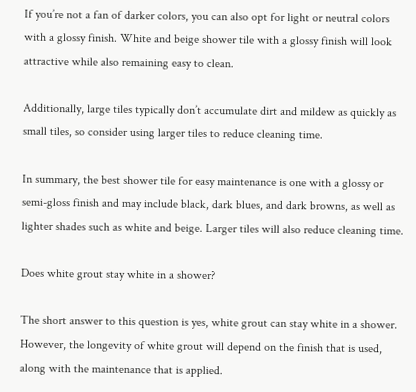If you’re not a fan of darker colors, you can also opt for light or neutral colors with a glossy finish. White and beige shower tile with a glossy finish will look attractive while also remaining easy to clean.

Additionally, large tiles typically don’t accumulate dirt and mildew as quickly as small tiles, so consider using larger tiles to reduce cleaning time.

In summary, the best shower tile for easy maintenance is one with a glossy or semi-gloss finish and may include black, dark blues, and dark browns, as well as lighter shades such as white and beige. Larger tiles will also reduce cleaning time.

Does white grout stay white in a shower?

The short answer to this question is yes, white grout can stay white in a shower. However, the longevity of white grout will depend on the finish that is used, along with the maintenance that is applied.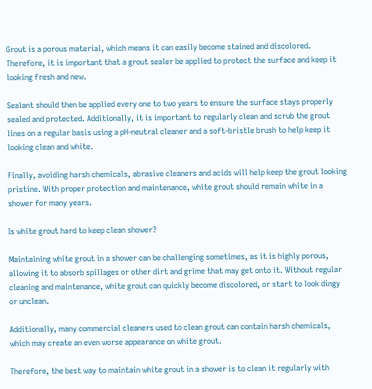Grout is a porous material, which means it can easily become stained and discolored. Therefore, it is important that a grout sealer be applied to protect the surface and keep it looking fresh and new.

Sealant should then be applied every one to two years to ensure the surface stays properly sealed and protected. Additionally, it is important to regularly clean and scrub the grout lines on a regular basis using a pH-neutral cleaner and a soft-bristle brush to help keep it looking clean and white.

Finally, avoiding harsh chemicals, abrasive cleaners and acids will help keep the grout looking pristine. With proper protection and maintenance, white grout should remain white in a shower for many years.

Is white grout hard to keep clean shower?

Maintaining white grout in a shower can be challenging sometimes, as it is highly porous, allowing it to absorb spillages or other dirt and grime that may get onto it. Without regular cleaning and maintenance, white grout can quickly become discolored, or start to look dingy or unclean.

Additionally, many commercial cleaners used to clean grout can contain harsh chemicals, which may create an even worse appearance on white grout.

Therefore, the best way to maintain white grout in a shower is to clean it regularly with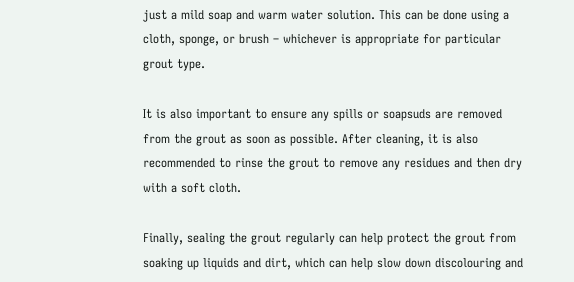just a mild soap and warm water solution. This can be done using a cloth, sponge, or brush – whichever is appropriate for particular grout type.

It is also important to ensure any spills or soapsuds are removed from the grout as soon as possible. After cleaning, it is also recommended to rinse the grout to remove any residues and then dry with a soft cloth.

Finally, sealing the grout regularly can help protect the grout from soaking up liquids and dirt, which can help slow down discolouring and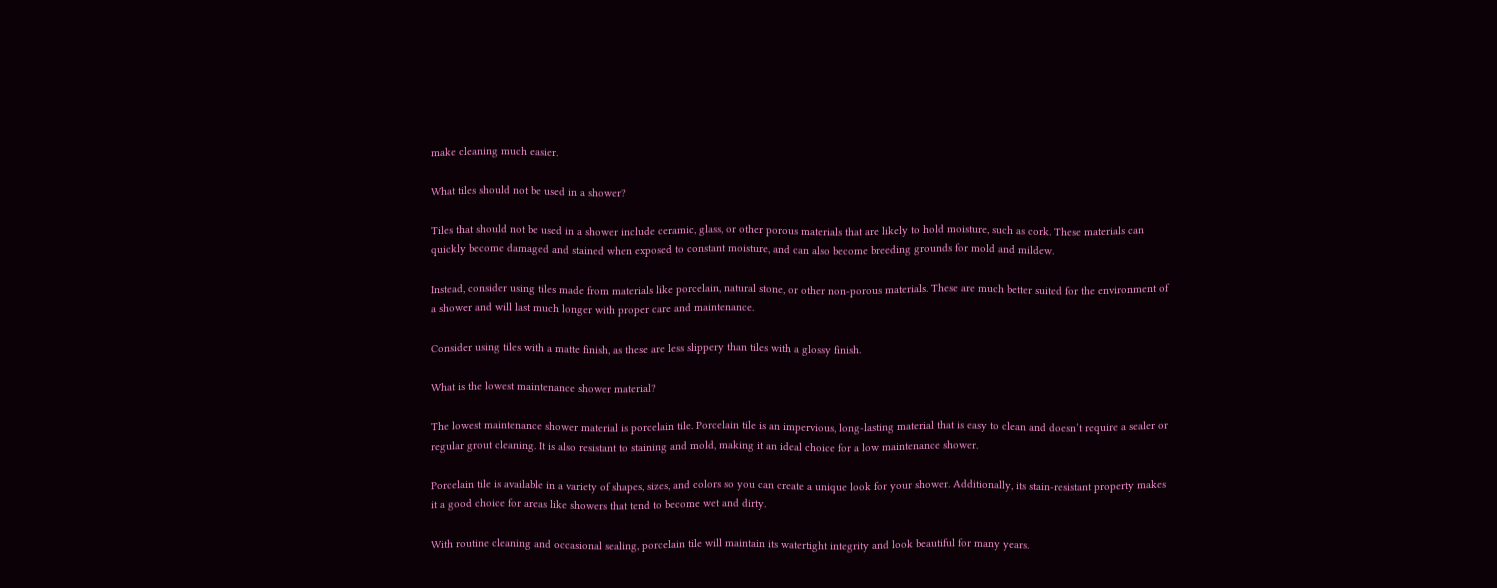make cleaning much easier.

What tiles should not be used in a shower?

Tiles that should not be used in a shower include ceramic, glass, or other porous materials that are likely to hold moisture, such as cork. These materials can quickly become damaged and stained when exposed to constant moisture, and can also become breeding grounds for mold and mildew.

Instead, consider using tiles made from materials like porcelain, natural stone, or other non-porous materials. These are much better suited for the environment of a shower and will last much longer with proper care and maintenance.

Consider using tiles with a matte finish, as these are less slippery than tiles with a glossy finish.

What is the lowest maintenance shower material?

The lowest maintenance shower material is porcelain tile. Porcelain tile is an impervious, long-lasting material that is easy to clean and doesn’t require a sealer or regular grout cleaning. It is also resistant to staining and mold, making it an ideal choice for a low maintenance shower.

Porcelain tile is available in a variety of shapes, sizes, and colors so you can create a unique look for your shower. Additionally, its stain-resistant property makes it a good choice for areas like showers that tend to become wet and dirty.

With routine cleaning and occasional sealing, porcelain tile will maintain its watertight integrity and look beautiful for many years.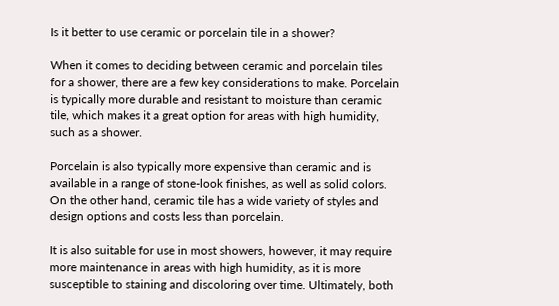Is it better to use ceramic or porcelain tile in a shower?

When it comes to deciding between ceramic and porcelain tiles for a shower, there are a few key considerations to make. Porcelain is typically more durable and resistant to moisture than ceramic tile, which makes it a great option for areas with high humidity, such as a shower.

Porcelain is also typically more expensive than ceramic and is available in a range of stone-look finishes, as well as solid colors. On the other hand, ceramic tile has a wide variety of styles and design options and costs less than porcelain.

It is also suitable for use in most showers, however, it may require more maintenance in areas with high humidity, as it is more susceptible to staining and discoloring over time. Ultimately, both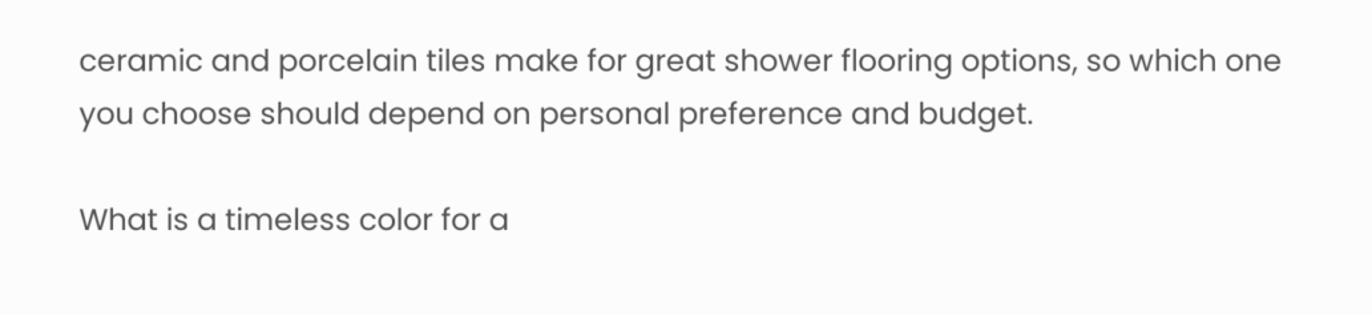ceramic and porcelain tiles make for great shower flooring options, so which one you choose should depend on personal preference and budget.

What is a timeless color for a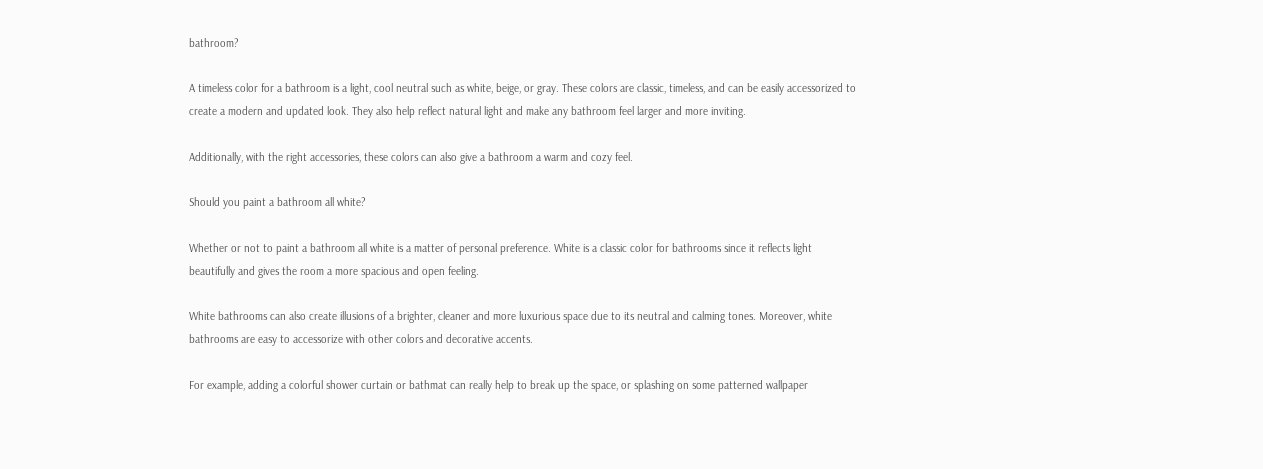bathroom?

A timeless color for a bathroom is a light, cool neutral such as white, beige, or gray. These colors are classic, timeless, and can be easily accessorized to create a modern and updated look. They also help reflect natural light and make any bathroom feel larger and more inviting.

Additionally, with the right accessories, these colors can also give a bathroom a warm and cozy feel.

Should you paint a bathroom all white?

Whether or not to paint a bathroom all white is a matter of personal preference. White is a classic color for bathrooms since it reflects light beautifully and gives the room a more spacious and open feeling.

White bathrooms can also create illusions of a brighter, cleaner and more luxurious space due to its neutral and calming tones. Moreover, white bathrooms are easy to accessorize with other colors and decorative accents.

For example, adding a colorful shower curtain or bathmat can really help to break up the space, or splashing on some patterned wallpaper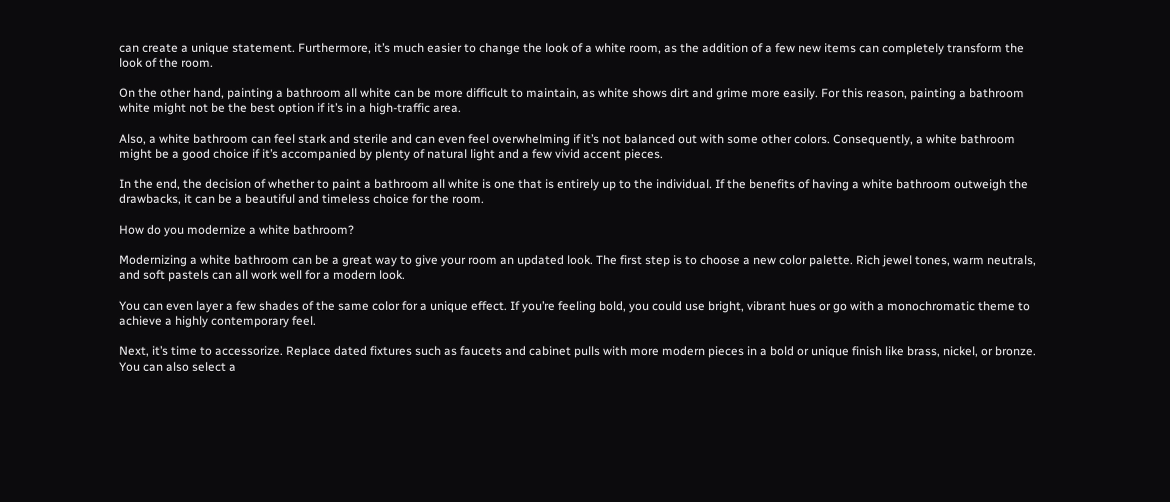can create a unique statement. Furthermore, it’s much easier to change the look of a white room, as the addition of a few new items can completely transform the look of the room.

On the other hand, painting a bathroom all white can be more difficult to maintain, as white shows dirt and grime more easily. For this reason, painting a bathroom white might not be the best option if it’s in a high-traffic area.

Also, a white bathroom can feel stark and sterile and can even feel overwhelming if it’s not balanced out with some other colors. Consequently, a white bathroom might be a good choice if it’s accompanied by plenty of natural light and a few vivid accent pieces.

In the end, the decision of whether to paint a bathroom all white is one that is entirely up to the individual. If the benefits of having a white bathroom outweigh the drawbacks, it can be a beautiful and timeless choice for the room.

How do you modernize a white bathroom?

Modernizing a white bathroom can be a great way to give your room an updated look. The first step is to choose a new color palette. Rich jewel tones, warm neutrals, and soft pastels can all work well for a modern look.

You can even layer a few shades of the same color for a unique effect. If you’re feeling bold, you could use bright, vibrant hues or go with a monochromatic theme to achieve a highly contemporary feel.

Next, it’s time to accessorize. Replace dated fixtures such as faucets and cabinet pulls with more modern pieces in a bold or unique finish like brass, nickel, or bronze. You can also select a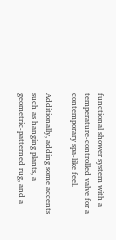functional shower system with a temperature-controlled valve for a contemporary spa-like feel.

Additionally, adding some accents such as hanging plants, a geometric-patterned rug, and a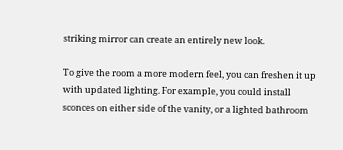striking mirror can create an entirely new look.

To give the room a more modern feel, you can freshen it up with updated lighting. For example, you could install sconces on either side of the vanity, or a lighted bathroom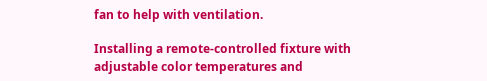fan to help with ventilation.

Installing a remote-controlled fixture with adjustable color temperatures and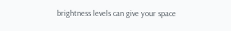brightness levels can give your space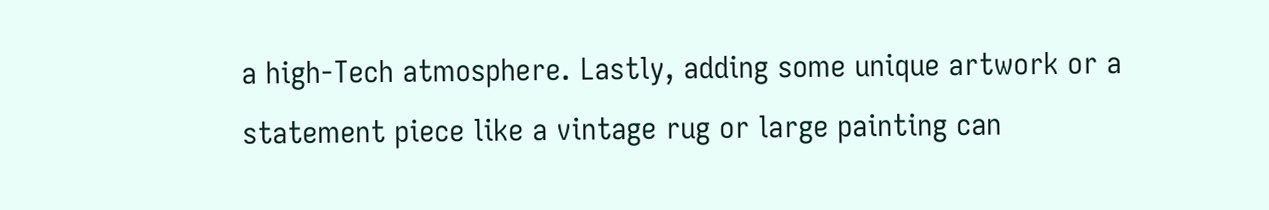a high-Tech atmosphere. Lastly, adding some unique artwork or a statement piece like a vintage rug or large painting can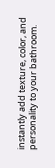instantly add texture, color, and personality to your bathroom.